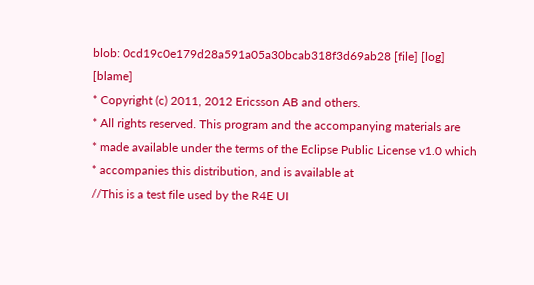blob: 0cd19c0e179d28a591a05a30bcab318f3d69ab28 [file] [log] [blame]
* Copyright (c) 2011, 2012 Ericsson AB and others.
* All rights reserved. This program and the accompanying materials are
* made available under the terms of the Eclipse Public License v1.0 which
* accompanies this distribution, and is available at
//This is a test file used by the R4E UI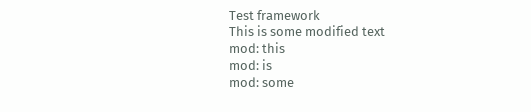Test framework
This is some modified text
mod: this
mod: is
mod: some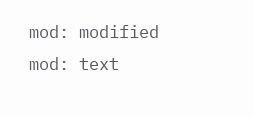mod: modified
mod: text